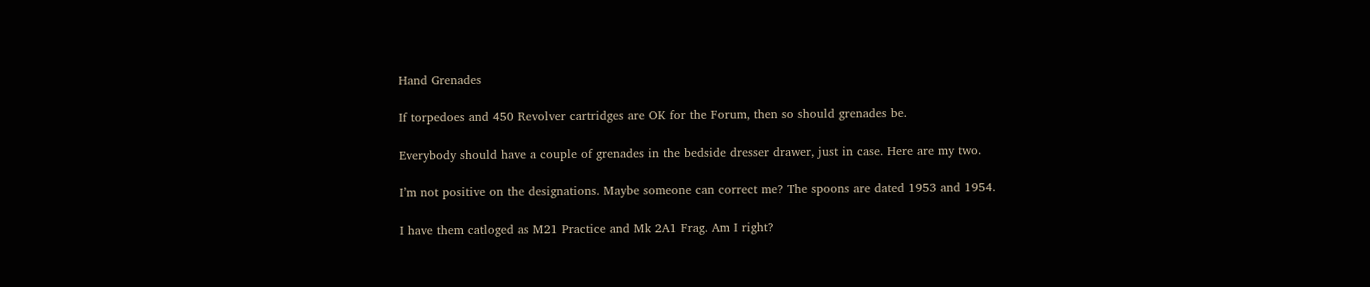Hand Grenades

If torpedoes and 450 Revolver cartridges are OK for the Forum, then so should grenades be.

Everybody should have a couple of grenades in the bedside dresser drawer, just in case. Here are my two.

I’m not positive on the designations. Maybe someone can correct me? The spoons are dated 1953 and 1954.

I have them catloged as M21 Practice and Mk 2A1 Frag. Am I right?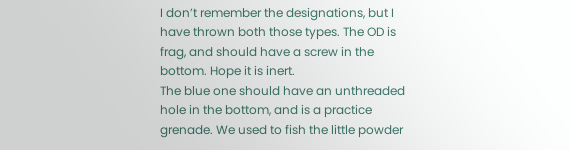I don’t remember the designations, but I have thrown both those types. The OD is frag, and should have a screw in the bottom. Hope it is inert.
The blue one should have an unthreaded hole in the bottom, and is a practice grenade. We used to fish the little powder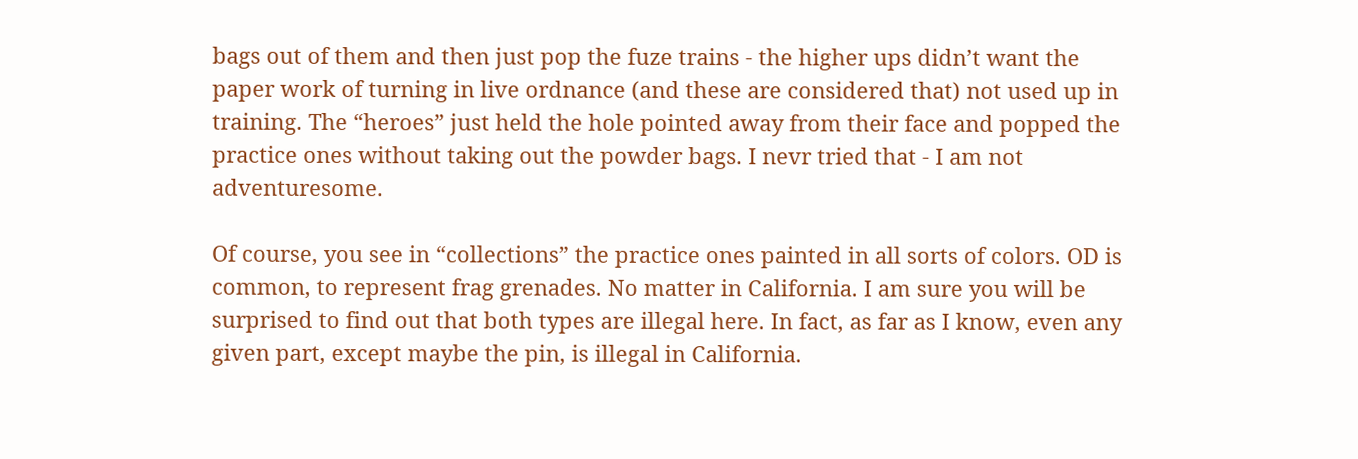bags out of them and then just pop the fuze trains - the higher ups didn’t want the paper work of turning in live ordnance (and these are considered that) not used up in training. The “heroes” just held the hole pointed away from their face and popped the practice ones without taking out the powder bags. I nevr tried that - I am not adventuresome.

Of course, you see in “collections” the practice ones painted in all sorts of colors. OD is common, to represent frag grenades. No matter in California. I am sure you will be surprised to find out that both types are illegal here. In fact, as far as I know, even any given part, except maybe the pin, is illegal in California.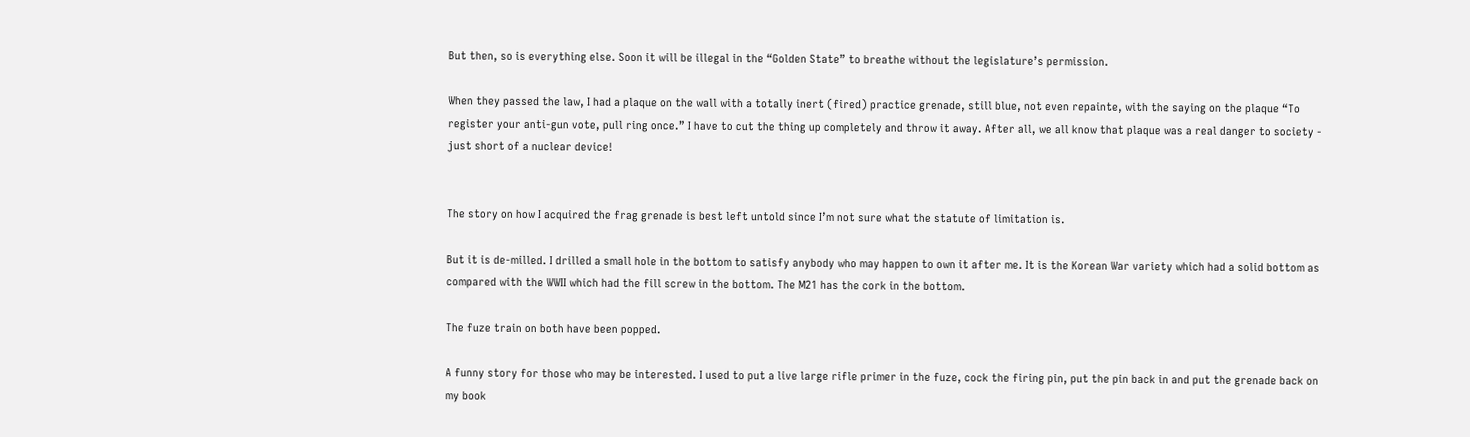But then, so is everything else. Soon it will be illegal in the “Golden State” to breathe without the legislature’s permission.

When they passed the law, I had a plaque on the wall with a totally inert (fired) practice grenade, still blue, not even repainte, with the saying on the plaque “To register your anti-gun vote, pull ring once.” I have to cut the thing up completely and throw it away. After all, we all know that plaque was a real danger to society - just short of a nuclear device!


The story on how I acquired the frag grenade is best left untold since I’m not sure what the statute of limitation is.

But it is de-milled. I drilled a small hole in the bottom to satisfy anybody who may happen to own it after me. It is the Korean War variety which had a solid bottom as compared with the WWII which had the fill screw in the bottom. The M21 has the cork in the bottom.

The fuze train on both have been popped.

A funny story for those who may be interested. I used to put a live large rifle primer in the fuze, cock the firing pin, put the pin back in and put the grenade back on my book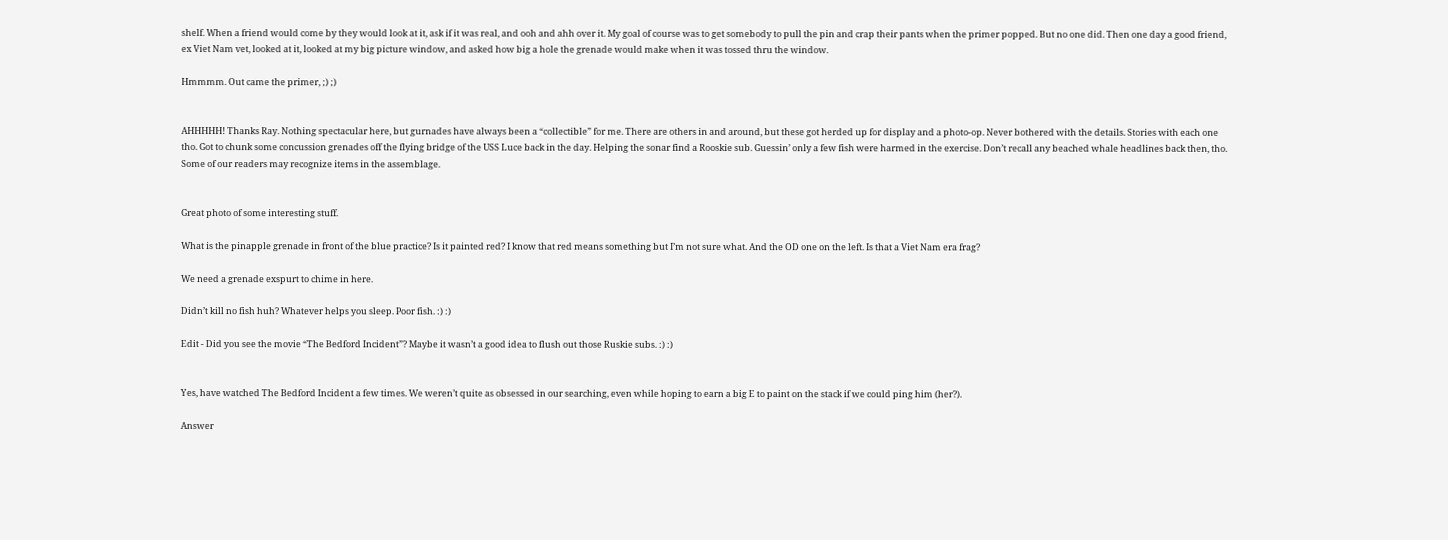shelf. When a friend would come by they would look at it, ask if it was real, and ooh and ahh over it. My goal of course was to get somebody to pull the pin and crap their pants when the primer popped. But no one did. Then one day a good friend, ex Viet Nam vet, looked at it, looked at my big picture window, and asked how big a hole the grenade would make when it was tossed thru the window.

Hmmmm. Out came the primer, ;) ;)


AHHHHH! Thanks Ray. Nothing spectacular here, but gurnades have always been a “collectible” for me. There are others in and around, but these got herded up for display and a photo-op. Never bothered with the details. Stories with each one tho. Got to chunk some concussion grenades off the flying bridge of the USS Luce back in the day. Helping the sonar find a Rooskie sub. Guessin’ only a few fish were harmed in the exercise. Don’t recall any beached whale headlines back then, tho.
Some of our readers may recognize items in the assemblage.


Great photo of some interesting stuff.

What is the pinapple grenade in front of the blue practice? Is it painted red? I know that red means something but I’m not sure what. And the OD one on the left. Is that a Viet Nam era frag?

We need a grenade exspurt to chime in here.

Didn’t kill no fish huh? Whatever helps you sleep. Poor fish. :) :)

Edit - Did you see the movie “The Bedford Incident”? Maybe it wasn’t a good idea to flush out those Ruskie subs. :) :)


Yes, have watched The Bedford Incident a few times. We weren’t quite as obsessed in our searching, even while hoping to earn a big E to paint on the stack if we could ping him (her?).

Answer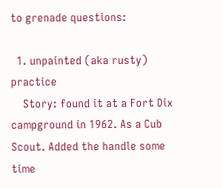to grenade questions:

  1. unpainted (aka rusty) practice
    Story: found it at a Fort Dix campground in 1962. As a Cub Scout. Added the handle some time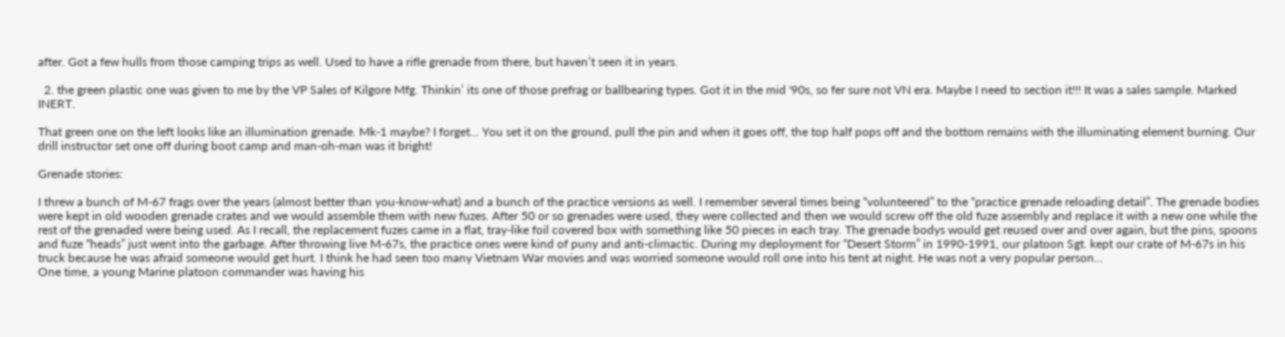after. Got a few hulls from those camping trips as well. Used to have a rifle grenade from there, but haven’t seen it in years.

  2. the green plastic one was given to me by the VP Sales of Kilgore Mfg. Thinkin’ its one of those prefrag or ballbearing types. Got it in the mid '90s, so fer sure not VN era. Maybe I need to section it!!! It was a sales sample. Marked INERT.

That green one on the left looks like an illumination grenade. Mk-1 maybe? I forget… You set it on the ground, pull the pin and when it goes off, the top half pops off and the bottom remains with the illuminating element burning. Our drill instructor set one off during boot camp and man-oh-man was it bright!

Grenade stories:

I threw a bunch of M-67 frags over the years (almost better than you-know-what) and a bunch of the practice versions as well. I remember several times being “volunteered” to the “practice grenade reloading detail”. The grenade bodies were kept in old wooden grenade crates and we would assemble them with new fuzes. After 50 or so grenades were used, they were collected and then we would screw off the old fuze assembly and replace it with a new one while the rest of the grenaded were being used. As I recall, the replacement fuzes came in a flat, tray-like foil covered box with something like 50 pieces in each tray. The grenade bodys would get reused over and over again, but the pins, spoons and fuze “heads” just went into the garbage. After throwing live M-67s, the practice ones were kind of puny and anti-climactic. During my deployment for “Desert Storm” in 1990-1991, our platoon Sgt. kept our crate of M-67s in his truck because he was afraid someone would get hurt. I think he had seen too many Vietnam War movies and was worried someone would roll one into his tent at night. He was not a very popular person…
One time, a young Marine platoon commander was having his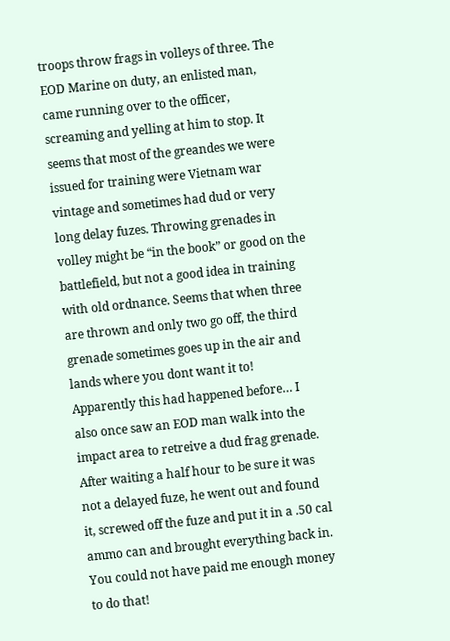troops throw frags in volleys of three. The EOD Marine on duty, an enlisted man, came running over to the officer, screaming and yelling at him to stop. It seems that most of the greandes we were issued for training were Vietnam war vintage and sometimes had dud or very long delay fuzes. Throwing grenades in volley might be “in the book” or good on the battlefield, but not a good idea in training with old ordnance. Seems that when three are thrown and only two go off, the third grenade sometimes goes up in the air and lands where you dont want it to! Apparently this had happened before… I also once saw an EOD man walk into the impact area to retreive a dud frag grenade. After waiting a half hour to be sure it was not a delayed fuze, he went out and found it, screwed off the fuze and put it in a .50 cal ammo can and brought everything back in. You could not have paid me enough money to do that!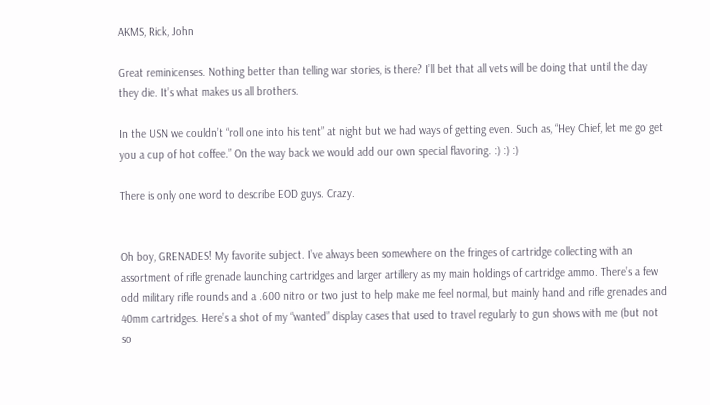AKMS, Rick, John

Great reminicenses. Nothing better than telling war stories, is there? I’ll bet that all vets will be doing that until the day they die. It’s what makes us all brothers.

In the USN we couldn’t “roll one into his tent” at night but we had ways of getting even. Such as, “Hey Chief, let me go get you a cup of hot coffee.” On the way back we would add our own special flavoring. :) :) :)

There is only one word to describe EOD guys. Crazy.


Oh boy, GRENADES! My favorite subject. I’ve always been somewhere on the fringes of cartridge collecting with an assortment of rifle grenade launching cartridges and larger artillery as my main holdings of cartridge ammo. There’s a few odd military rifle rounds and a .600 nitro or two just to help make me feel normal, but mainly hand and rifle grenades and 40mm cartridges. Here’s a shot of my “wanted” display cases that used to travel regularly to gun shows with me (but not so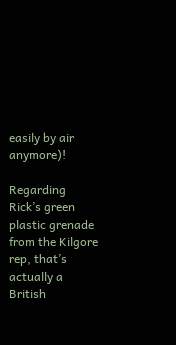easily by air anymore)!

Regarding Rick’s green plastic grenade from the Kilgore rep, that’s actually a British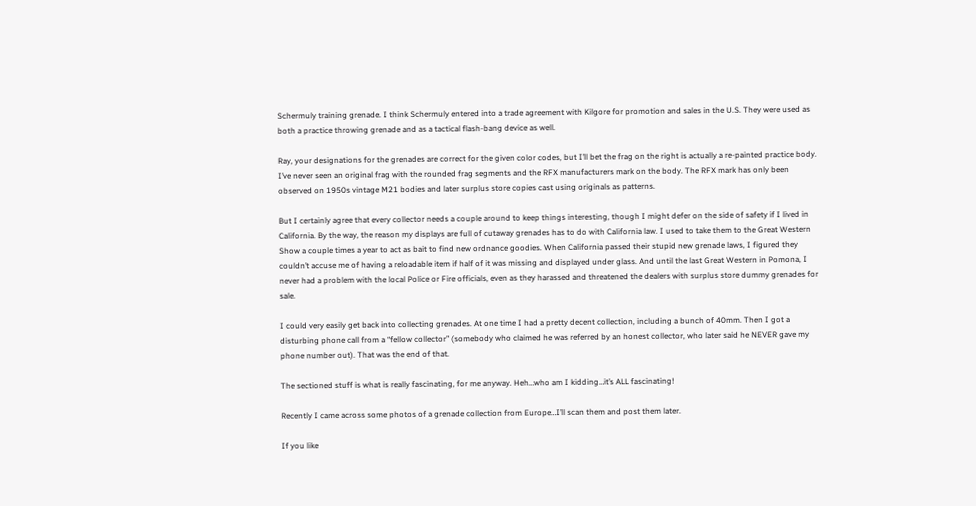Schermuly training grenade. I think Schermuly entered into a trade agreement with Kilgore for promotion and sales in the U.S. They were used as both a practice throwing grenade and as a tactical flash-bang device as well.

Ray, your designations for the grenades are correct for the given color codes, but I’ll bet the frag on the right is actually a re-painted practice body. I’ve never seen an original frag with the rounded frag segments and the RFX manufacturers mark on the body. The RFX mark has only been observed on 1950s vintage M21 bodies and later surplus store copies cast using originals as patterns.

But I certainly agree that every collector needs a couple around to keep things interesting, though I might defer on the side of safety if I lived in California. By the way, the reason my displays are full of cutaway grenades has to do with California law. I used to take them to the Great Western Show a couple times a year to act as bait to find new ordnance goodies. When California passed their stupid new grenade laws, I figured they couldn’t accuse me of having a reloadable item if half of it was missing and displayed under glass. And until the last Great Western in Pomona, I never had a problem with the local Police or Fire officials, even as they harassed and threatened the dealers with surplus store dummy grenades for sale.

I could very easily get back into collecting grenades. At one time I had a pretty decent collection, including a bunch of 40mm. Then I got a disturbing phone call from a “fellow collector” (somebody who claimed he was referred by an honest collector, who later said he NEVER gave my phone number out). That was the end of that.

The sectioned stuff is what is really fascinating, for me anyway. Heh…who am I kidding…it’s ALL fascinating!

Recently I came across some photos of a grenade collection from Europe…I’ll scan them and post them later.

If you like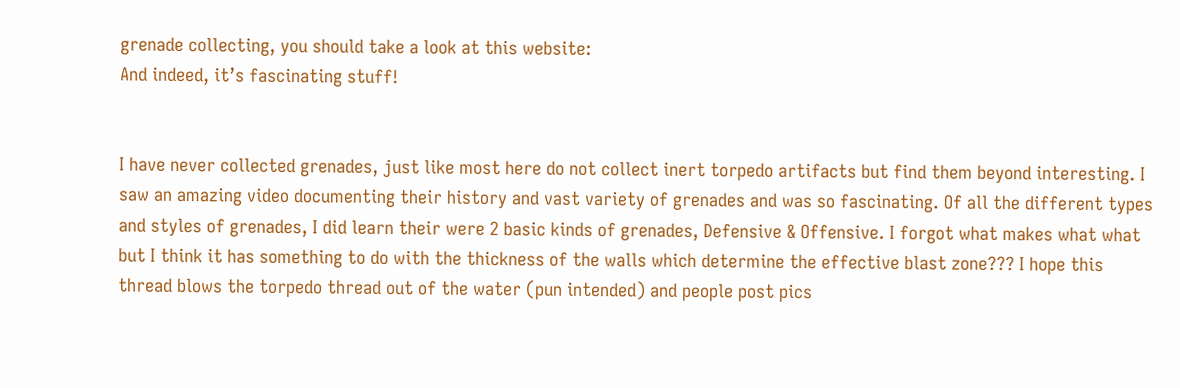grenade collecting, you should take a look at this website:
And indeed, it’s fascinating stuff!


I have never collected grenades, just like most here do not collect inert torpedo artifacts but find them beyond interesting. I saw an amazing video documenting their history and vast variety of grenades and was so fascinating. Of all the different types and styles of grenades, I did learn their were 2 basic kinds of grenades, Defensive & Offensive. I forgot what makes what what but I think it has something to do with the thickness of the walls which determine the effective blast zone??? I hope this thread blows the torpedo thread out of the water (pun intended) and people post pics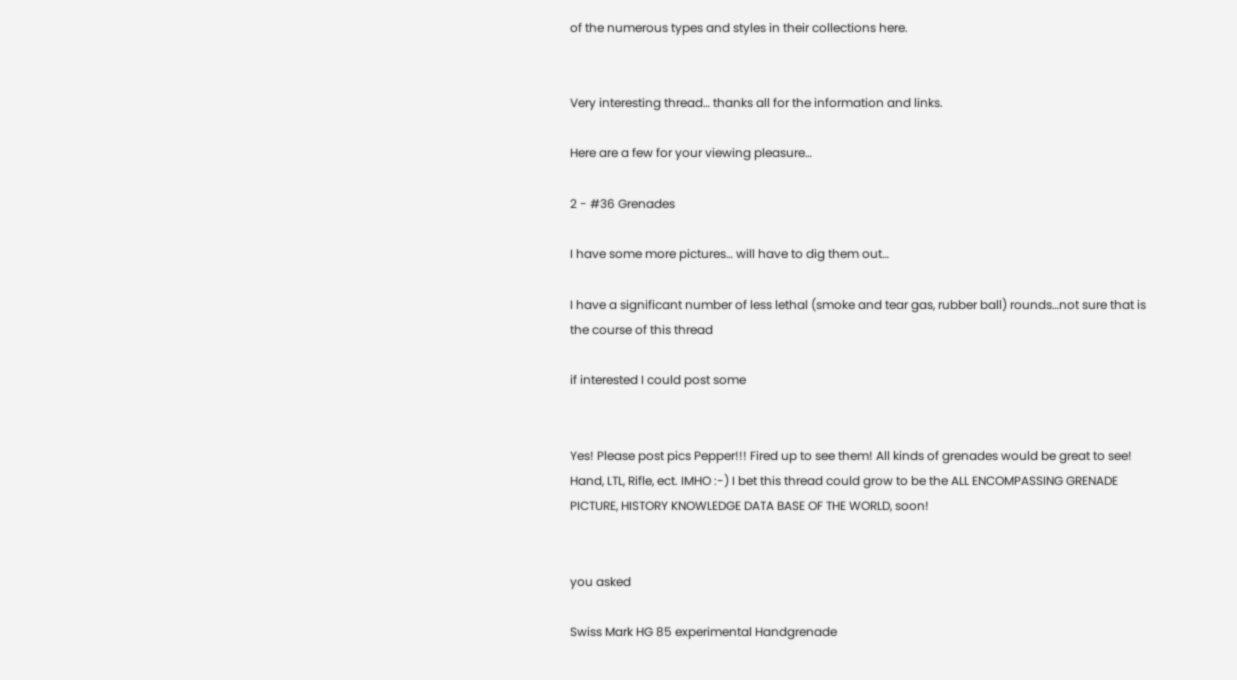of the numerous types and styles in their collections here.


Very interesting thread… thanks all for the information and links.

Here are a few for your viewing pleasure…

2 - #36 Grenades

I have some more pictures… will have to dig them out…

I have a significant number of less lethal (smoke and tear gas, rubber ball) rounds…not sure that is the course of this thread

if interested I could post some


Yes! Please post pics Pepper!!! Fired up to see them! All kinds of grenades would be great to see! Hand, LTL, Rifle, ect. IMHO :-) I bet this thread could grow to be the ALL ENCOMPASSING GRENADE PICTURE, HISTORY KNOWLEDGE DATA BASE OF THE WORLD, soon!


you asked

Swiss Mark HG 85 experimental Handgrenade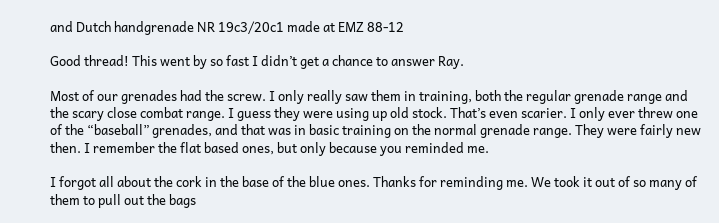and Dutch handgrenade NR 19c3/20c1 made at EMZ 88-12

Good thread! This went by so fast I didn’t get a chance to answer Ray.

Most of our grenades had the screw. I only really saw them in training, both the regular grenade range and the scary close combat range. I guess they were using up old stock. That’s even scarier. I only ever threw one of the “baseball” grenades, and that was in basic training on the normal grenade range. They were fairly new then. I remember the flat based ones, but only because you reminded me.

I forgot all about the cork in the base of the blue ones. Thanks for reminding me. We took it out of so many of them to pull out the bags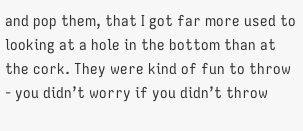and pop them, that I got far more used to looking at a hole in the bottom than at the cork. They were kind of fun to throw - you didn’t worry if you didn’t throw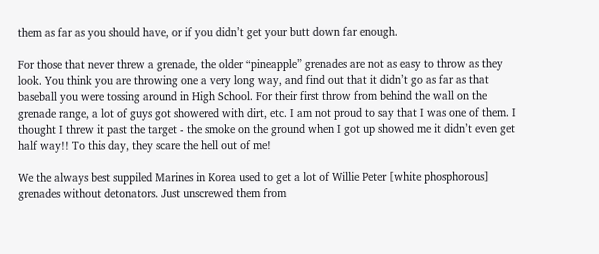them as far as you should have, or if you didn’t get your butt down far enough.

For those that never threw a grenade, the older “pineapple” grenades are not as easy to throw as they look. You think you are throwing one a very long way, and find out that it didn’t go as far as that baseball you were tossing around in High School. For their first throw from behind the wall on the grenade range, a lot of guys got showered with dirt, etc. I am not proud to say that I was one of them. I thought I threw it past the target - the smoke on the ground when I got up showed me it didn’t even get half way!! To this day, they scare the hell out of me!

We the always best suppiled Marines in Korea used to get a lot of Willie Peter [white phosphorous] grenades without detonators. Just unscrewed them from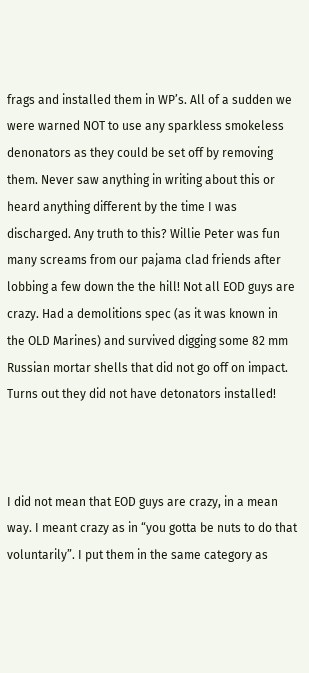frags and installed them in WP’s. All of a sudden we were warned NOT to use any sparkless smokeless denonators as they could be set off by removing them. Never saw anything in writing about this or heard anything different by the time I was discharged. Any truth to this? Willie Peter was fun many screams from our pajama clad friends after lobbing a few down the the hill! Not all EOD guys are crazy. Had a demolitions spec (as it was known in the OLD Marines) and survived digging some 82 mm Russian mortar shells that did not go off on impact. Turns out they did not have detonators installed!



I did not mean that EOD guys are crazy, in a mean way. I meant crazy as in “you gotta be nuts to do that voluntarily”. I put them in the same category as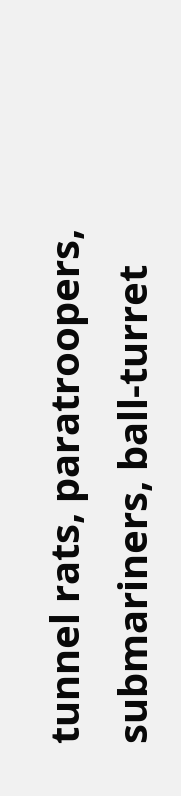tunnel rats, paratroopers, submariners, ball-turret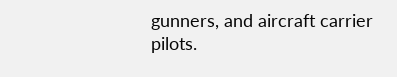gunners, and aircraft carrier pilots.